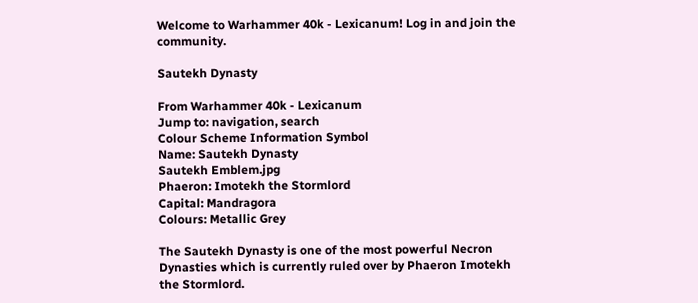Welcome to Warhammer 40k - Lexicanum! Log in and join the community.

Sautekh Dynasty

From Warhammer 40k - Lexicanum
Jump to: navigation, search
Colour Scheme Information Symbol
Name: Sautekh Dynasty
Sautekh Emblem.jpg
Phaeron: Imotekh the Stormlord
Capital: Mandragora
Colours: Metallic Grey

The Sautekh Dynasty is one of the most powerful Necron Dynasties which is currently ruled over by Phaeron Imotekh the Stormlord.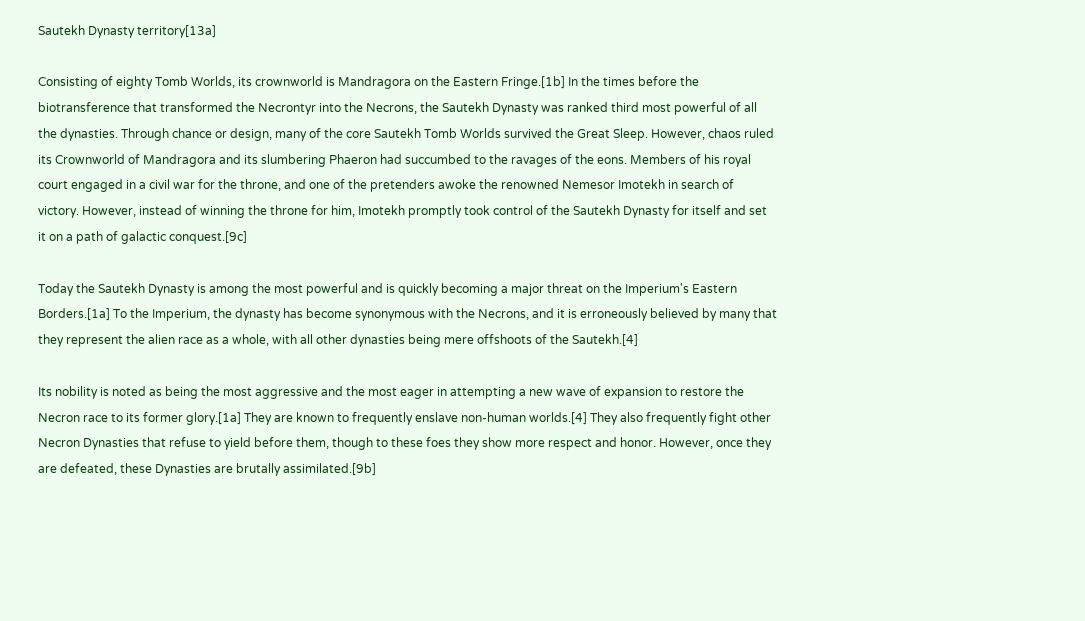Sautekh Dynasty territory[13a]

Consisting of eighty Tomb Worlds, its crownworld is Mandragora on the Eastern Fringe.[1b] In the times before the biotransference that transformed the Necrontyr into the Necrons, the Sautekh Dynasty was ranked third most powerful of all the dynasties. Through chance or design, many of the core Sautekh Tomb Worlds survived the Great Sleep. However, chaos ruled its Crownworld of Mandragora and its slumbering Phaeron had succumbed to the ravages of the eons. Members of his royal court engaged in a civil war for the throne, and one of the pretenders awoke the renowned Nemesor Imotekh in search of victory. However, instead of winning the throne for him, Imotekh promptly took control of the Sautekh Dynasty for itself and set it on a path of galactic conquest.[9c]

Today the Sautekh Dynasty is among the most powerful and is quickly becoming a major threat on the Imperium's Eastern Borders.[1a] To the Imperium, the dynasty has become synonymous with the Necrons, and it is erroneously believed by many that they represent the alien race as a whole, with all other dynasties being mere offshoots of the Sautekh.[4]

Its nobility is noted as being the most aggressive and the most eager in attempting a new wave of expansion to restore the Necron race to its former glory.[1a] They are known to frequently enslave non-human worlds.[4] They also frequently fight other Necron Dynasties that refuse to yield before them, though to these foes they show more respect and honor. However, once they are defeated, these Dynasties are brutally assimilated.[9b]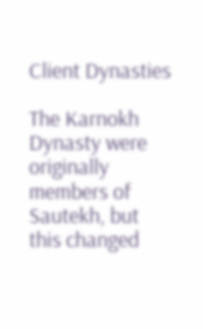Client Dynasties

The Karnokh Dynasty were originally members of Sautekh, but this changed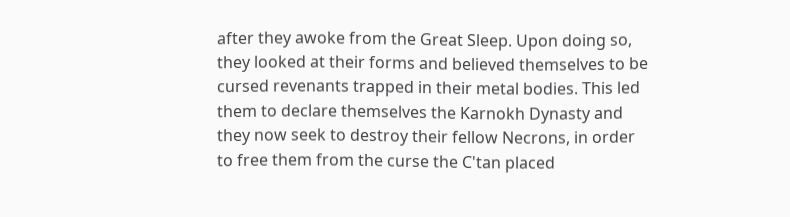after they awoke from the Great Sleep. Upon doing so, they looked at their forms and believed themselves to be cursed revenants trapped in their metal bodies. This led them to declare themselves the Karnokh Dynasty and they now seek to destroy their fellow Necrons, in order to free them from the curse the C'tan placed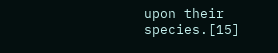upon their species.[15]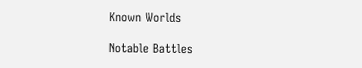Known Worlds

Notable Battles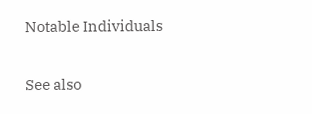Notable Individuals


See also